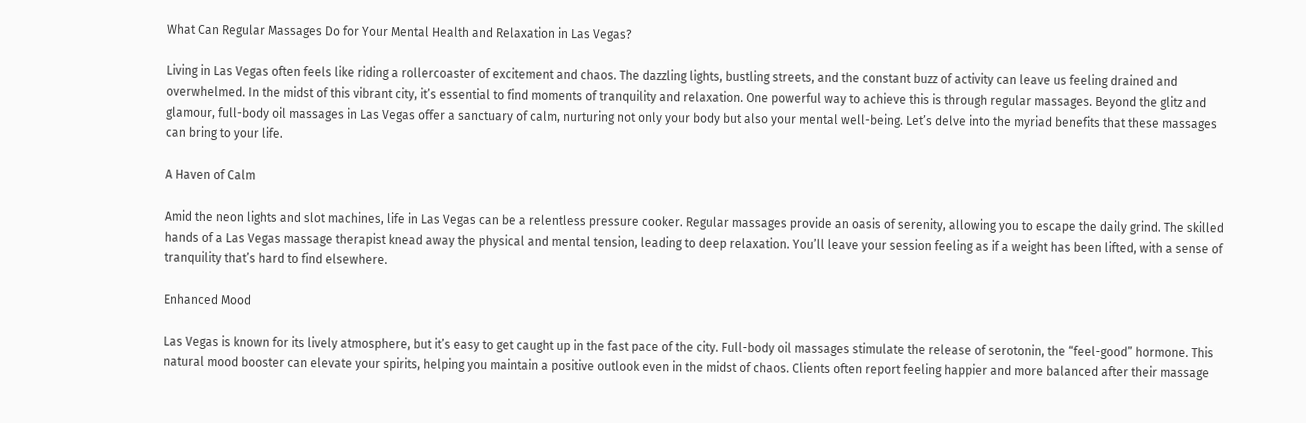What Can Regular Massages Do for Your Mental Health and Relaxation in Las Vegas?

Living in Las Vegas often feels like riding a rollercoaster of excitement and chaos. The dazzling lights, bustling streets, and the constant buzz of activity can leave us feeling drained and overwhelmed. In the midst of this vibrant city, it’s essential to find moments of tranquility and relaxation. One powerful way to achieve this is through regular massages. Beyond the glitz and glamour, full-body oil massages in Las Vegas offer a sanctuary of calm, nurturing not only your body but also your mental well-being. Let’s delve into the myriad benefits that these massages can bring to your life.

A Haven of Calm

Amid the neon lights and slot machines, life in Las Vegas can be a relentless pressure cooker. Regular massages provide an oasis of serenity, allowing you to escape the daily grind. The skilled hands of a Las Vegas massage therapist knead away the physical and mental tension, leading to deep relaxation. You’ll leave your session feeling as if a weight has been lifted, with a sense of tranquility that’s hard to find elsewhere.

Enhanced Mood

Las Vegas is known for its lively atmosphere, but it’s easy to get caught up in the fast pace of the city. Full-body oil massages stimulate the release of serotonin, the “feel-good” hormone. This natural mood booster can elevate your spirits, helping you maintain a positive outlook even in the midst of chaos. Clients often report feeling happier and more balanced after their massage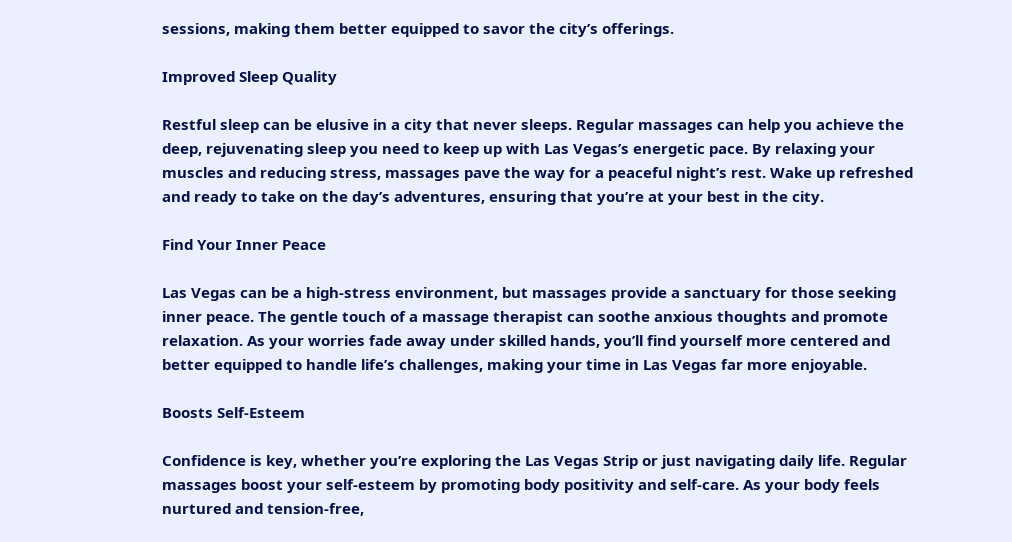sessions, making them better equipped to savor the city’s offerings.

Improved Sleep Quality

Restful sleep can be elusive in a city that never sleeps. Regular massages can help you achieve the deep, rejuvenating sleep you need to keep up with Las Vegas’s energetic pace. By relaxing your muscles and reducing stress, massages pave the way for a peaceful night’s rest. Wake up refreshed and ready to take on the day’s adventures, ensuring that you’re at your best in the city.

Find Your Inner Peace

Las Vegas can be a high-stress environment, but massages provide a sanctuary for those seeking inner peace. The gentle touch of a massage therapist can soothe anxious thoughts and promote relaxation. As your worries fade away under skilled hands, you’ll find yourself more centered and better equipped to handle life’s challenges, making your time in Las Vegas far more enjoyable.

Boosts Self-Esteem

Confidence is key, whether you’re exploring the Las Vegas Strip or just navigating daily life. Regular massages boost your self-esteem by promoting body positivity and self-care. As your body feels nurtured and tension-free,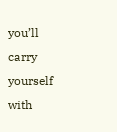you’ll carry yourself with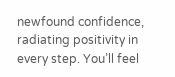newfound confidence, radiating positivity in every step. You’ll feel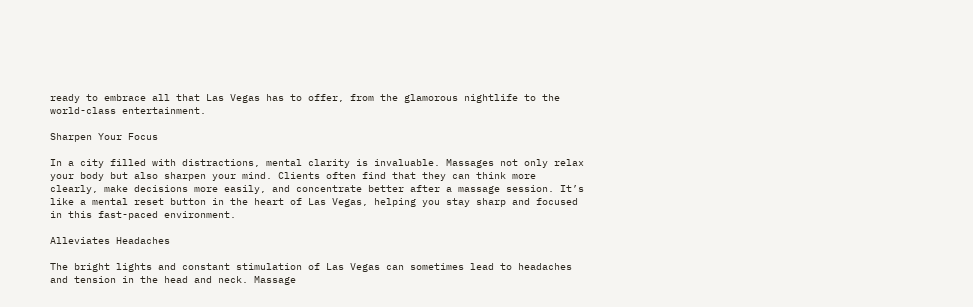ready to embrace all that Las Vegas has to offer, from the glamorous nightlife to the world-class entertainment.

Sharpen Your Focus

In a city filled with distractions, mental clarity is invaluable. Massages not only relax your body but also sharpen your mind. Clients often find that they can think more clearly, make decisions more easily, and concentrate better after a massage session. It’s like a mental reset button in the heart of Las Vegas, helping you stay sharp and focused in this fast-paced environment.

Alleviates Headaches

The bright lights and constant stimulation of Las Vegas can sometimes lead to headaches and tension in the head and neck. Massage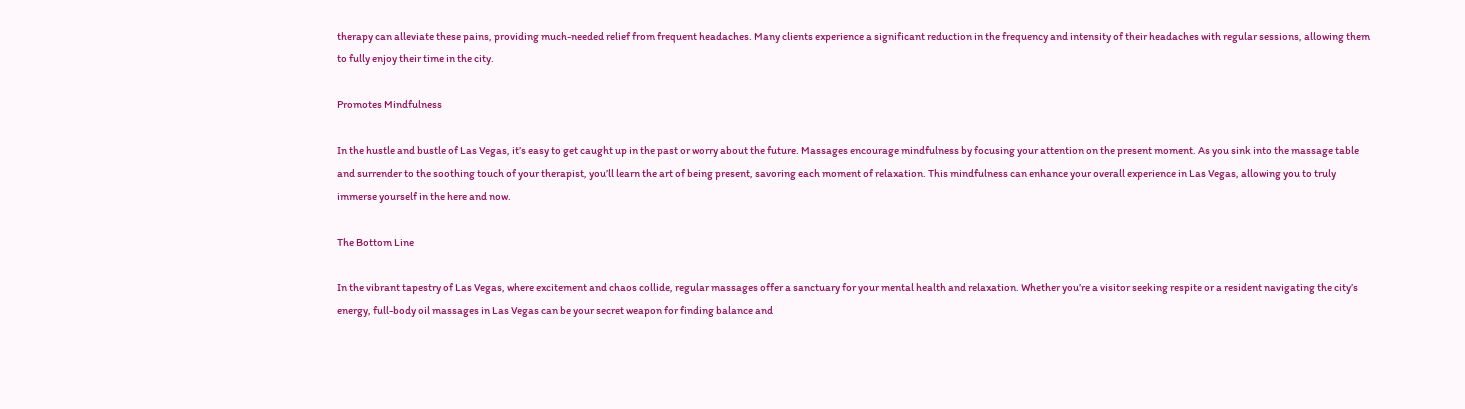therapy can alleviate these pains, providing much-needed relief from frequent headaches. Many clients experience a significant reduction in the frequency and intensity of their headaches with regular sessions, allowing them to fully enjoy their time in the city.

Promotes Mindfulness

In the hustle and bustle of Las Vegas, it’s easy to get caught up in the past or worry about the future. Massages encourage mindfulness by focusing your attention on the present moment. As you sink into the massage table and surrender to the soothing touch of your therapist, you’ll learn the art of being present, savoring each moment of relaxation. This mindfulness can enhance your overall experience in Las Vegas, allowing you to truly immerse yourself in the here and now.

The Bottom Line

In the vibrant tapestry of Las Vegas, where excitement and chaos collide, regular massages offer a sanctuary for your mental health and relaxation. Whether you’re a visitor seeking respite or a resident navigating the city’s energy, full-body oil massages in Las Vegas can be your secret weapon for finding balance and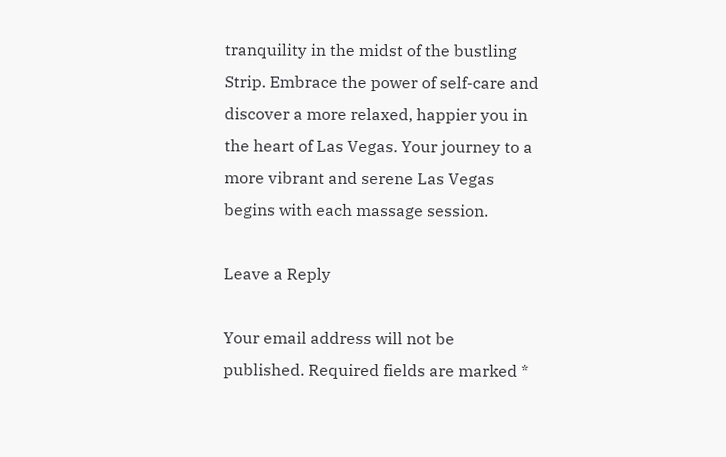tranquility in the midst of the bustling Strip. Embrace the power of self-care and discover a more relaxed, happier you in the heart of Las Vegas. Your journey to a more vibrant and serene Las Vegas begins with each massage session.

Leave a Reply

Your email address will not be published. Required fields are marked *